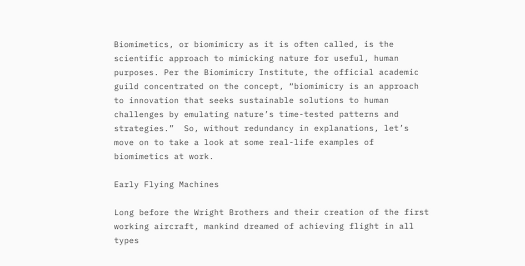Biomimetics, or biomimicry as it is often called, is the scientific approach to mimicking nature for useful, human purposes. Per the Biomimicry Institute, the official academic guild concentrated on the concept, “biomimicry is an approach to innovation that seeks sustainable solutions to human challenges by emulating nature’s time-tested patterns and strategies.”  So, without redundancy in explanations, let’s move on to take a look at some real-life examples of biomimetics at work.

Early Flying Machines

Long before the Wright Brothers and their creation of the first working aircraft, mankind dreamed of achieving flight in all types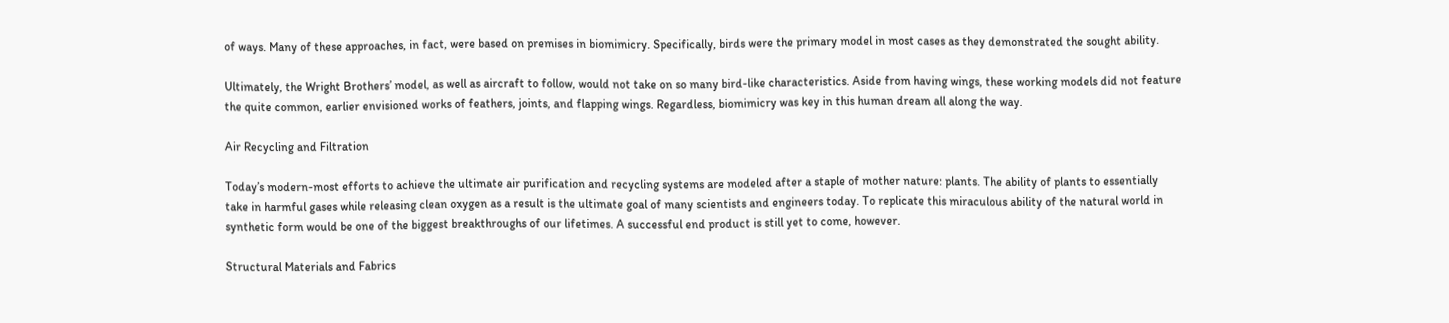of ways. Many of these approaches, in fact, were based on premises in biomimicry. Specifically, birds were the primary model in most cases as they demonstrated the sought ability.

Ultimately, the Wright Brothers’ model, as well as aircraft to follow, would not take on so many bird-like characteristics. Aside from having wings, these working models did not feature the quite common, earlier envisioned works of feathers, joints, and flapping wings. Regardless, biomimicry was key in this human dream all along the way.

Air Recycling and Filtration

Today’s modern-most efforts to achieve the ultimate air purification and recycling systems are modeled after a staple of mother nature: plants. The ability of plants to essentially take in harmful gases while releasing clean oxygen as a result is the ultimate goal of many scientists and engineers today. To replicate this miraculous ability of the natural world in synthetic form would be one of the biggest breakthroughs of our lifetimes. A successful end product is still yet to come, however.

Structural Materials and Fabrics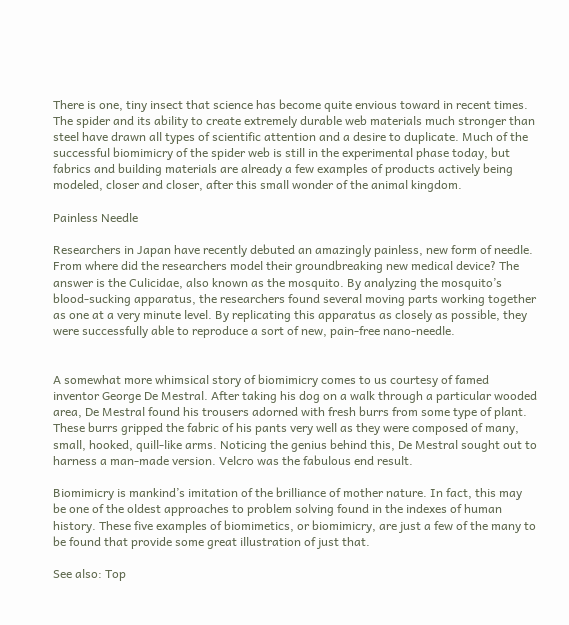There is one, tiny insect that science has become quite envious toward in recent times. The spider and its ability to create extremely durable web materials much stronger than steel have drawn all types of scientific attention and a desire to duplicate. Much of the successful biomimicry of the spider web is still in the experimental phase today, but fabrics and building materials are already a few examples of products actively being modeled, closer and closer, after this small wonder of the animal kingdom.

Painless Needle

Researchers in Japan have recently debuted an amazingly painless, new form of needle. From where did the researchers model their groundbreaking new medical device? The answer is the Culicidae, also known as the mosquito. By analyzing the mosquito’s blood-sucking apparatus, the researchers found several moving parts working together as one at a very minute level. By replicating this apparatus as closely as possible, they were successfully able to reproduce a sort of new, pain-free nano-needle.


A somewhat more whimsical story of biomimicry comes to us courtesy of famed inventor George De Mestral. After taking his dog on a walk through a particular wooded area, De Mestral found his trousers adorned with fresh burrs from some type of plant. These burrs gripped the fabric of his pants very well as they were composed of many, small, hooked, quill-like arms. Noticing the genius behind this, De Mestral sought out to harness a man-made version. Velcro was the fabulous end result.

Biomimicry is mankind’s imitation of the brilliance of mother nature. In fact, this may be one of the oldest approaches to problem solving found in the indexes of human history. These five examples of biomimetics, or biomimicry, are just a few of the many to be found that provide some great illustration of just that.

See also: Top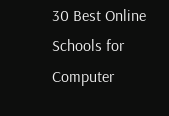30 Best Online Schools for Computer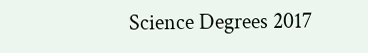Science Degrees 2017